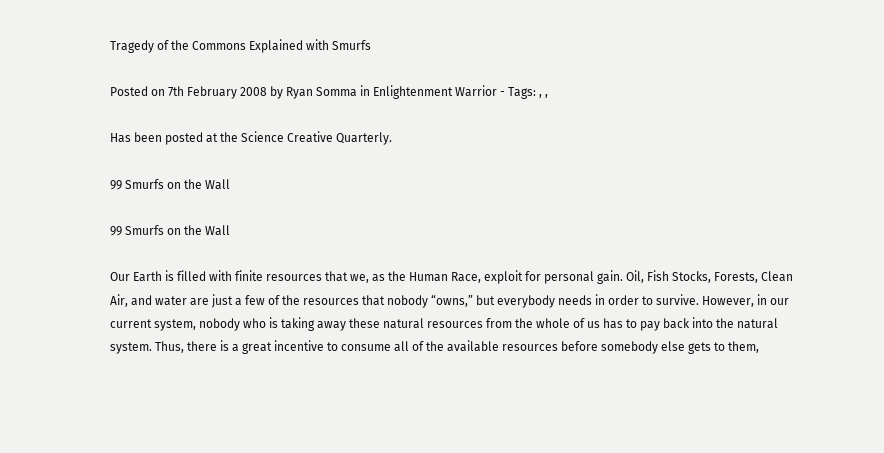Tragedy of the Commons Explained with Smurfs

Posted on 7th February 2008 by Ryan Somma in Enlightenment Warrior - Tags: , ,

Has been posted at the Science Creative Quarterly.

99 Smurfs on the Wall

99 Smurfs on the Wall

Our Earth is filled with finite resources that we, as the Human Race, exploit for personal gain. Oil, Fish Stocks, Forests, Clean Air, and water are just a few of the resources that nobody “owns,” but everybody needs in order to survive. However, in our current system, nobody who is taking away these natural resources from the whole of us has to pay back into the natural system. Thus, there is a great incentive to consume all of the available resources before somebody else gets to them,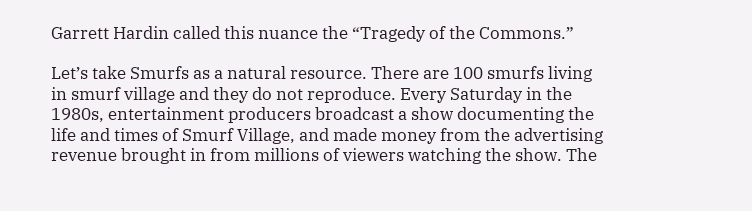Garrett Hardin called this nuance the “Tragedy of the Commons.”

Let’s take Smurfs as a natural resource. There are 100 smurfs living in smurf village and they do not reproduce. Every Saturday in the 1980s, entertainment producers broadcast a show documenting the life and times of Smurf Village, and made money from the advertising revenue brought in from millions of viewers watching the show. The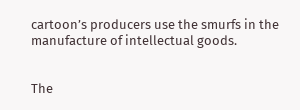cartoon’s producers use the smurfs in the manufacture of intellectual goods.


The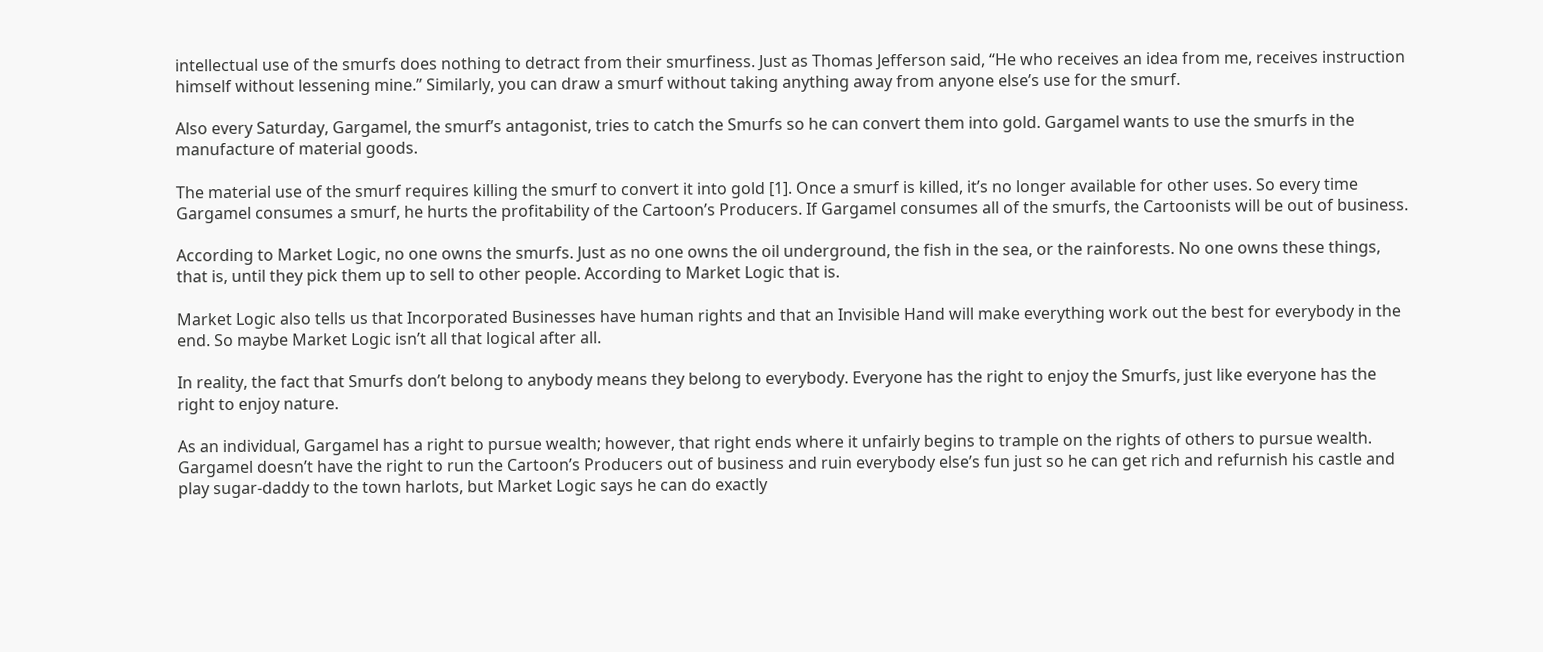intellectual use of the smurfs does nothing to detract from their smurfiness. Just as Thomas Jefferson said, “He who receives an idea from me, receives instruction himself without lessening mine.” Similarly, you can draw a smurf without taking anything away from anyone else’s use for the smurf.

Also every Saturday, Gargamel, the smurf’s antagonist, tries to catch the Smurfs so he can convert them into gold. Gargamel wants to use the smurfs in the manufacture of material goods.

The material use of the smurf requires killing the smurf to convert it into gold [1]. Once a smurf is killed, it’s no longer available for other uses. So every time Gargamel consumes a smurf, he hurts the profitability of the Cartoon’s Producers. If Gargamel consumes all of the smurfs, the Cartoonists will be out of business.

According to Market Logic, no one owns the smurfs. Just as no one owns the oil underground, the fish in the sea, or the rainforests. No one owns these things, that is, until they pick them up to sell to other people. According to Market Logic that is.

Market Logic also tells us that Incorporated Businesses have human rights and that an Invisible Hand will make everything work out the best for everybody in the end. So maybe Market Logic isn’t all that logical after all.

In reality, the fact that Smurfs don’t belong to anybody means they belong to everybody. Everyone has the right to enjoy the Smurfs, just like everyone has the right to enjoy nature.

As an individual, Gargamel has a right to pursue wealth; however, that right ends where it unfairly begins to trample on the rights of others to pursue wealth. Gargamel doesn’t have the right to run the Cartoon’s Producers out of business and ruin everybody else’s fun just so he can get rich and refurnish his castle and play sugar-daddy to the town harlots, but Market Logic says he can do exactly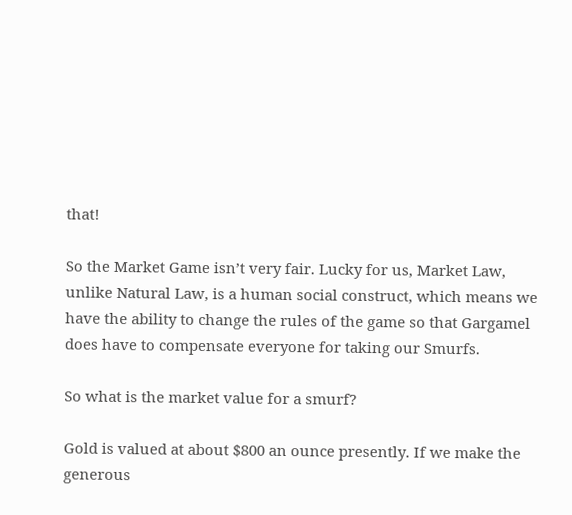that!

So the Market Game isn’t very fair. Lucky for us, Market Law, unlike Natural Law, is a human social construct, which means we have the ability to change the rules of the game so that Gargamel does have to compensate everyone for taking our Smurfs.

So what is the market value for a smurf?

Gold is valued at about $800 an ounce presently. If we make the generous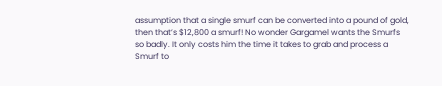assumption that a single smurf can be converted into a pound of gold, then that’s $12,800 a smurf! No wonder Gargamel wants the Smurfs so badly. It only costs him the time it takes to grab and process a Smurf to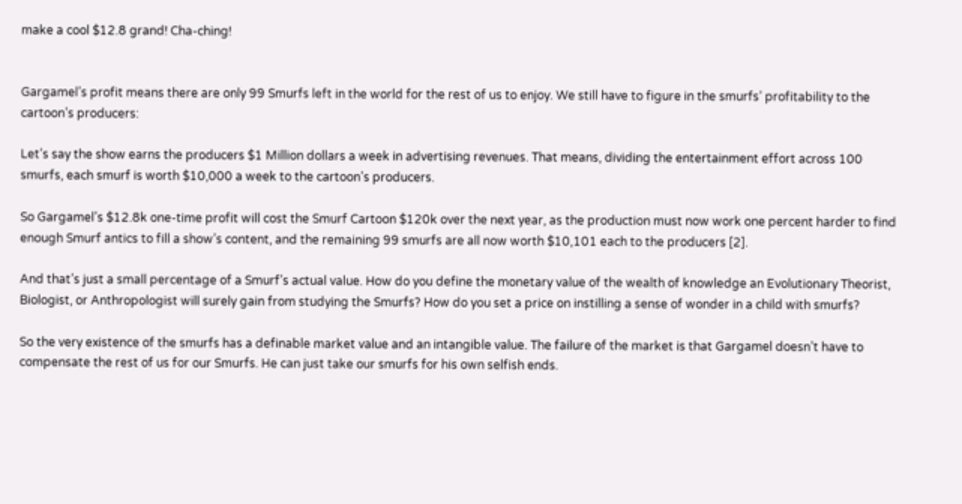make a cool $12.8 grand! Cha-ching!


Gargamel’s profit means there are only 99 Smurfs left in the world for the rest of us to enjoy. We still have to figure in the smurfs’ profitability to the cartoon’s producers:

Let’s say the show earns the producers $1 Million dollars a week in advertising revenues. That means, dividing the entertainment effort across 100 smurfs, each smurf is worth $10,000 a week to the cartoon’s producers.

So Gargamel’s $12.8k one-time profit will cost the Smurf Cartoon $120k over the next year, as the production must now work one percent harder to find enough Smurf antics to fill a show’s content, and the remaining 99 smurfs are all now worth $10,101 each to the producers [2].

And that’s just a small percentage of a Smurf’s actual value. How do you define the monetary value of the wealth of knowledge an Evolutionary Theorist, Biologist, or Anthropologist will surely gain from studying the Smurfs? How do you set a price on instilling a sense of wonder in a child with smurfs?

So the very existence of the smurfs has a definable market value and an intangible value. The failure of the market is that Gargamel doesn’t have to compensate the rest of us for our Smurfs. He can just take our smurfs for his own selfish ends.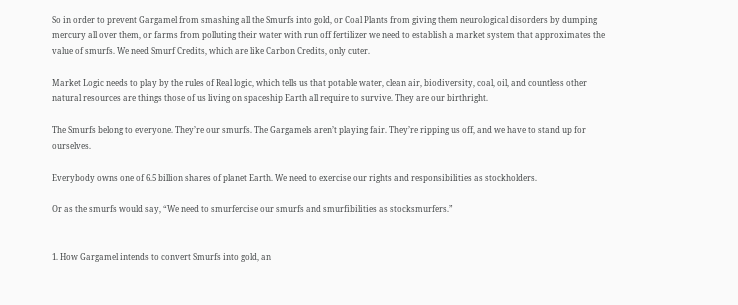So in order to prevent Gargamel from smashing all the Smurfs into gold, or Coal Plants from giving them neurological disorders by dumping mercury all over them, or farms from polluting their water with run off fertilizer we need to establish a market system that approximates the value of smurfs. We need Smurf Credits, which are like Carbon Credits, only cuter.

Market Logic needs to play by the rules of Real logic, which tells us that potable water, clean air, biodiversity, coal, oil, and countless other natural resources are things those of us living on spaceship Earth all require to survive. They are our birthright.

The Smurfs belong to everyone. They’re our smurfs. The Gargamels aren’t playing fair. They’re ripping us off, and we have to stand up for ourselves.

Everybody owns one of 6.5 billion shares of planet Earth. We need to exercise our rights and responsibilities as stockholders.

Or as the smurfs would say, “We need to smurfercise our smurfs and smurfibilities as stocksmurfers.”


1. How Gargamel intends to convert Smurfs into gold, an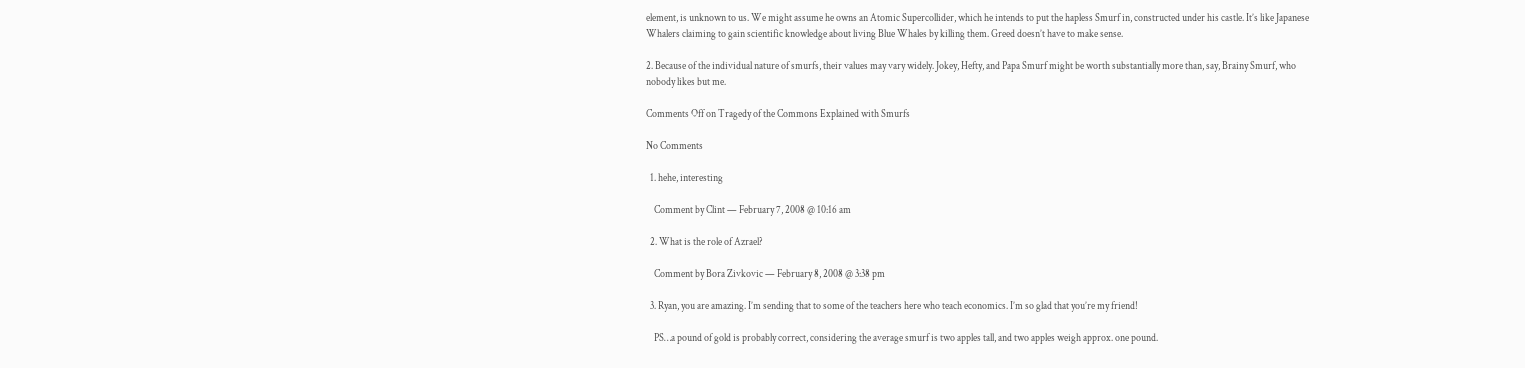element, is unknown to us. We might assume he owns an Atomic Supercollider, which he intends to put the hapless Smurf in, constructed under his castle. It’s like Japanese Whalers claiming to gain scientific knowledge about living Blue Whales by killing them. Greed doesn’t have to make sense.

2. Because of the individual nature of smurfs, their values may vary widely. Jokey, Hefty, and Papa Smurf might be worth substantially more than, say, Brainy Smurf, who nobody likes but me.

Comments Off on Tragedy of the Commons Explained with Smurfs

No Comments

  1. hehe, interesting

    Comment by Clint — February 7, 2008 @ 10:16 am

  2. What is the role of Azrael?

    Comment by Bora Zivkovic — February 8, 2008 @ 3:38 pm

  3. Ryan, you are amazing. I’m sending that to some of the teachers here who teach economics. I’m so glad that you’re my friend!

    PS…a pound of gold is probably correct, considering the average smurf is two apples tall, and two apples weigh approx. one pound.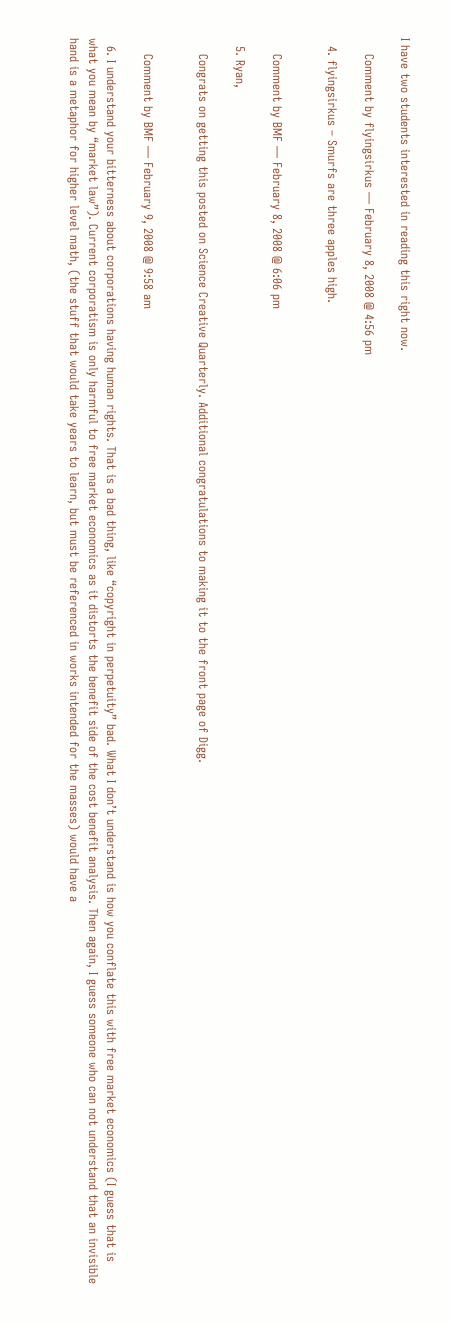I have two students interested in reading this right now.

    Comment by flyingsirkus — February 8, 2008 @ 4:56 pm

  4. flyingsirkus – Smurfs are three apples high.


    Comment by BMF — February 8, 2008 @ 6:06 pm

  5. Ryan,

    Congrats on getting this posted on Science Creative Quarterly. Additional congratulations to making it to the front page of Digg.


    Comment by BMF — February 9, 2008 @ 9:58 am

  6. I understand your bitterness about corporations having human rights. That is a bad thing, like “copyright in perpetuity” bad. What I don’t understand is how you conflate this with free market economics (I guess that is what you mean by “market law”). Current corporatism is only harmful to free market economics as it distorts the benefit side of the cost benefit analysis. Then again, I guess someone who can not understand that an invisible hand is a metaphor for higher level math, (the stuff that would take years to learn, but must be referenced in works intended for the masses) would have a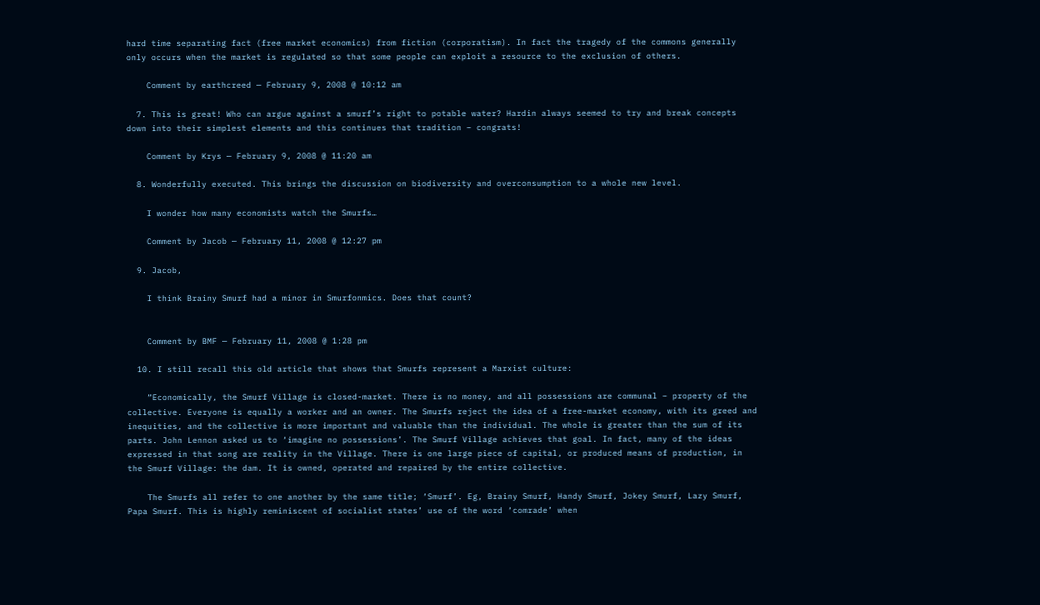hard time separating fact (free market economics) from fiction (corporatism). In fact the tragedy of the commons generally only occurs when the market is regulated so that some people can exploit a resource to the exclusion of others.

    Comment by earthcreed — February 9, 2008 @ 10:12 am

  7. This is great! Who can argue against a smurf’s right to potable water? Hardin always seemed to try and break concepts down into their simplest elements and this continues that tradition – congrats!

    Comment by Krys — February 9, 2008 @ 11:20 am

  8. Wonderfully executed. This brings the discussion on biodiversity and overconsumption to a whole new level.

    I wonder how many economists watch the Smurfs…

    Comment by Jacob — February 11, 2008 @ 12:27 pm

  9. Jacob,

    I think Brainy Smurf had a minor in Smurfonmics. Does that count?


    Comment by BMF — February 11, 2008 @ 1:28 pm

  10. I still recall this old article that shows that Smurfs represent a Marxist culture:

    “Economically, the Smurf Village is closed-market. There is no money, and all possessions are communal – property of the collective. Everyone is equally a worker and an owner. The Smurfs reject the idea of a free-market economy, with its greed and inequities, and the collective is more important and valuable than the individual. The whole is greater than the sum of its parts. John Lennon asked us to ‘imagine no possessions’. The Smurf Village achieves that goal. In fact, many of the ideas expressed in that song are reality in the Village. There is one large piece of capital, or produced means of production, in the Smurf Village: the dam. It is owned, operated and repaired by the entire collective.

    The Smurfs all refer to one another by the same title; ‘Smurf’. Eg, Brainy Smurf, Handy Smurf, Jokey Smurf, Lazy Smurf, Papa Smurf. This is highly reminiscent of socialist states’ use of the word ‘comrade’ when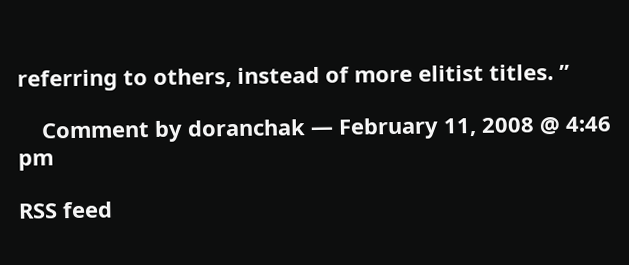referring to others, instead of more elitist titles. ”

    Comment by doranchak — February 11, 2008 @ 4:46 pm

RSS feed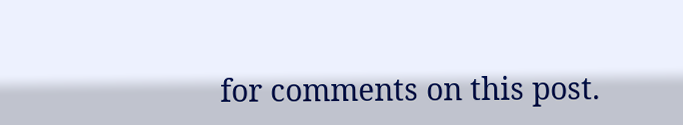for comments on this post.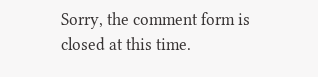Sorry, the comment form is closed at this time.